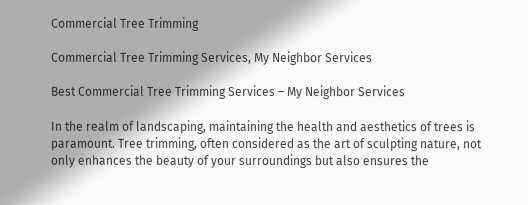Commercial Tree Trimming

Commercial Tree Trimming Services, My Neighbor Services

Best Commercial Tree Trimming Services – My Neighbor Services

In the realm of landscaping, maintaining the health and aesthetics of trees is paramount. Tree trimming, often considered as the art of sculpting nature, not only enhances the beauty of your surroundings but also ensures the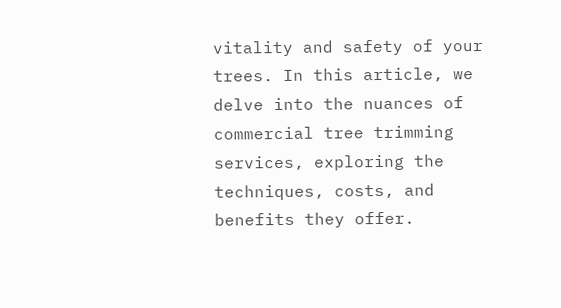vitality and safety of your trees. In this article, we delve into the nuances of commercial tree trimming services, exploring the techniques, costs, and benefits they offer.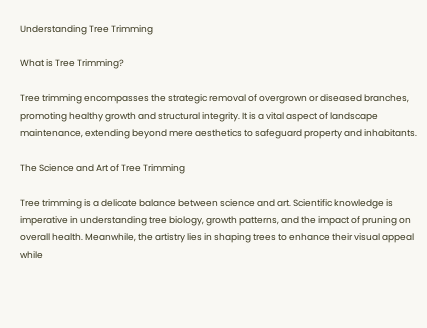Understanding Tree Trimming

What is Tree Trimming?

Tree trimming encompasses the strategic removal of overgrown or diseased branches, promoting healthy growth and structural integrity. It is a vital aspect of landscape maintenance, extending beyond mere aesthetics to safeguard property and inhabitants.

The Science and Art of Tree Trimming

Tree trimming is a delicate balance between science and art. Scientific knowledge is imperative in understanding tree biology, growth patterns, and the impact of pruning on overall health. Meanwhile, the artistry lies in shaping trees to enhance their visual appeal while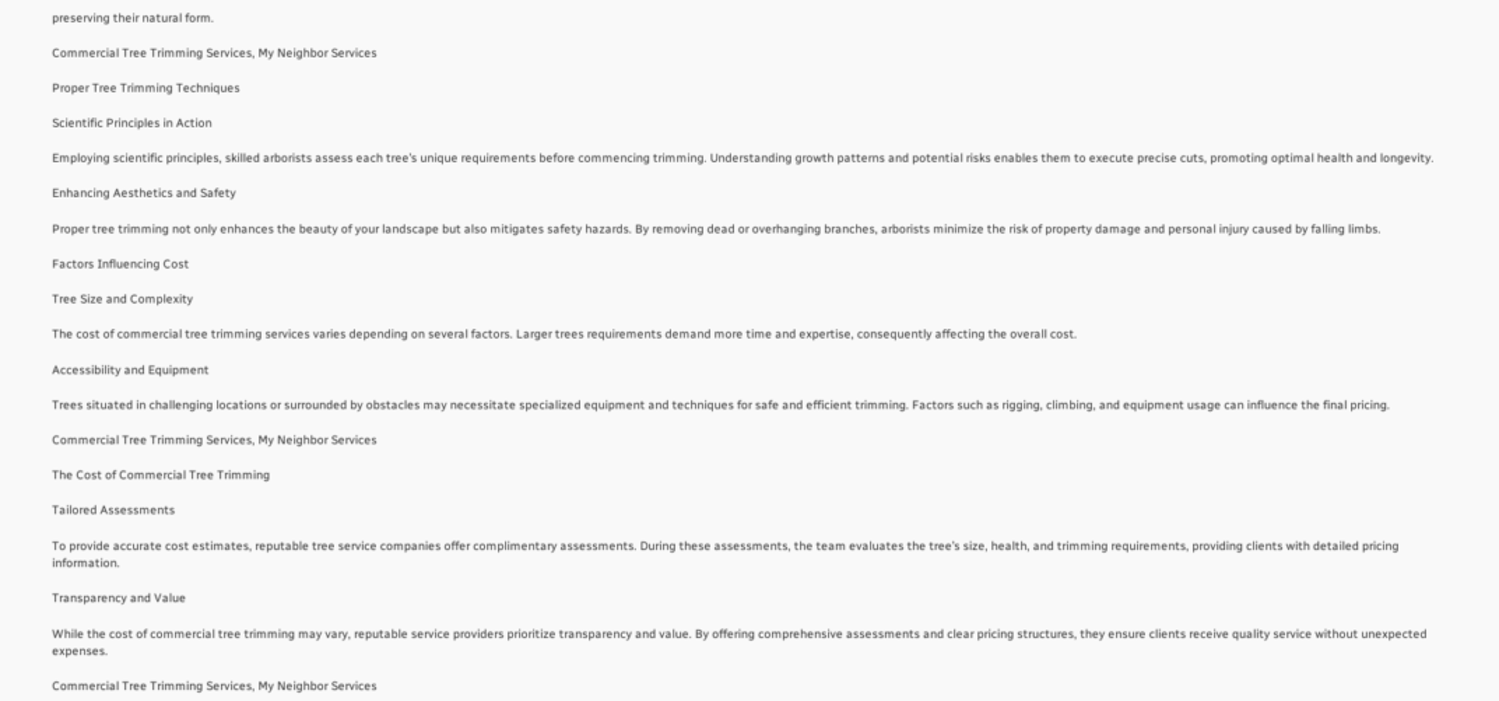preserving their natural form.

Commercial Tree Trimming Services, My Neighbor Services

Proper Tree Trimming Techniques

Scientific Principles in Action

Employing scientific principles, skilled arborists assess each tree’s unique requirements before commencing trimming. Understanding growth patterns and potential risks enables them to execute precise cuts, promoting optimal health and longevity.

Enhancing Aesthetics and Safety

Proper tree trimming not only enhances the beauty of your landscape but also mitigates safety hazards. By removing dead or overhanging branches, arborists minimize the risk of property damage and personal injury caused by falling limbs.

Factors Influencing Cost

Tree Size and Complexity

The cost of commercial tree trimming services varies depending on several factors. Larger trees requirements demand more time and expertise, consequently affecting the overall cost.

Accessibility and Equipment

Trees situated in challenging locations or surrounded by obstacles may necessitate specialized equipment and techniques for safe and efficient trimming. Factors such as rigging, climbing, and equipment usage can influence the final pricing.

Commercial Tree Trimming Services, My Neighbor Services

The Cost of Commercial Tree Trimming

Tailored Assessments

To provide accurate cost estimates, reputable tree service companies offer complimentary assessments. During these assessments, the team evaluates the tree’s size, health, and trimming requirements, providing clients with detailed pricing information.

Transparency and Value

While the cost of commercial tree trimming may vary, reputable service providers prioritize transparency and value. By offering comprehensive assessments and clear pricing structures, they ensure clients receive quality service without unexpected expenses.

Commercial Tree Trimming Services, My Neighbor Services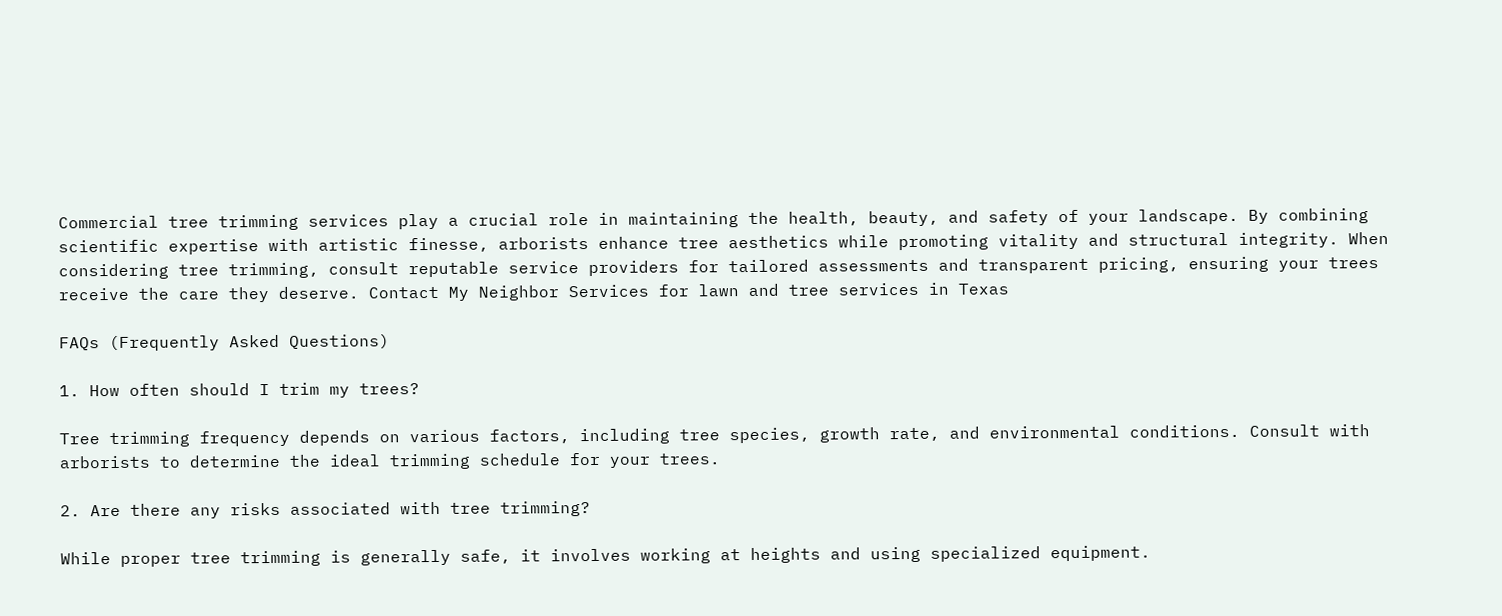Commercial tree trimming services play a crucial role in maintaining the health, beauty, and safety of your landscape. By combining scientific expertise with artistic finesse, arborists enhance tree aesthetics while promoting vitality and structural integrity. When considering tree trimming, consult reputable service providers for tailored assessments and transparent pricing, ensuring your trees receive the care they deserve. Contact My Neighbor Services for lawn and tree services in Texas

FAQs (Frequently Asked Questions)

1. How often should I trim my trees?

Tree trimming frequency depends on various factors, including tree species, growth rate, and environmental conditions. Consult with arborists to determine the ideal trimming schedule for your trees.

2. Are there any risks associated with tree trimming?

While proper tree trimming is generally safe, it involves working at heights and using specialized equipment.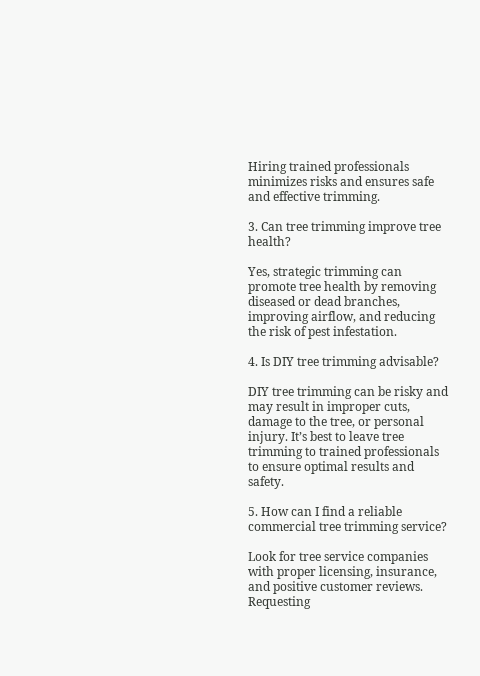Hiring trained professionals minimizes risks and ensures safe and effective trimming.

3. Can tree trimming improve tree health?

Yes, strategic trimming can promote tree health by removing diseased or dead branches, improving airflow, and reducing the risk of pest infestation.

4. Is DIY tree trimming advisable?

DIY tree trimming can be risky and may result in improper cuts, damage to the tree, or personal injury. It’s best to leave tree trimming to trained professionals to ensure optimal results and safety.

5. How can I find a reliable commercial tree trimming service?

Look for tree service companies with proper licensing, insurance, and positive customer reviews. Requesting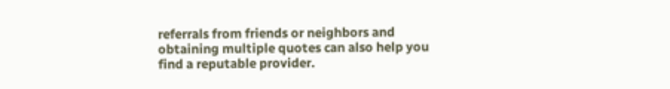referrals from friends or neighbors and obtaining multiple quotes can also help you find a reputable provider.